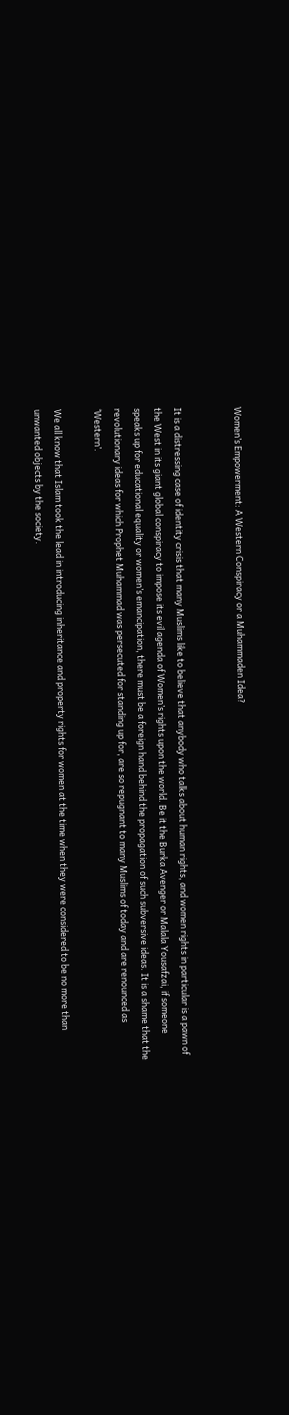Women’s Empowerment: A Western Conspiracy or a Muhammaden Idea?


It is a distressing case of identity crisis that many Muslims like to believe that anybody who talks about human rights, and women rights in particular is a pawn of the West in its giant global conspiracy to impose its evil agenda of Women’s rights upon the world. Be it the Burka Avenger or Malala Yousafzai, if someone speaks up for educational equality or women’s emancipation, there must be a foreign hand behind the propagation of such subversive ideas. It is a shame that the revolutionary ideas for which Prophet Muhammad was persecuted for standing up for, are so repugnant to many Muslims of today and are renounced as ‘Western’.

We all know that Islam took the lead in introducing inheritance and property rights for women at the time when they were considered to be no more than unwanted objects by the society.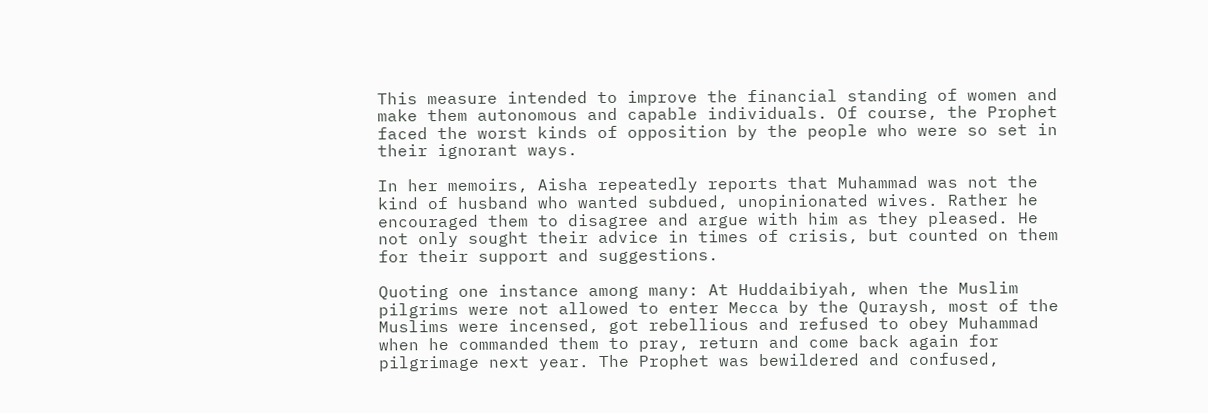This measure intended to improve the financial standing of women and make them autonomous and capable individuals. Of course, the Prophet faced the worst kinds of opposition by the people who were so set in their ignorant ways.

In her memoirs, Aisha repeatedly reports that Muhammad was not the kind of husband who wanted subdued, unopinionated wives. Rather he encouraged them to disagree and argue with him as they pleased. He not only sought their advice in times of crisis, but counted on them for their support and suggestions.

Quoting one instance among many: At Huddaibiyah, when the Muslim pilgrims were not allowed to enter Mecca by the Quraysh, most of the Muslims were incensed, got rebellious and refused to obey Muhammad when he commanded them to pray, return and come back again for pilgrimage next year. The Prophet was bewildered and confused,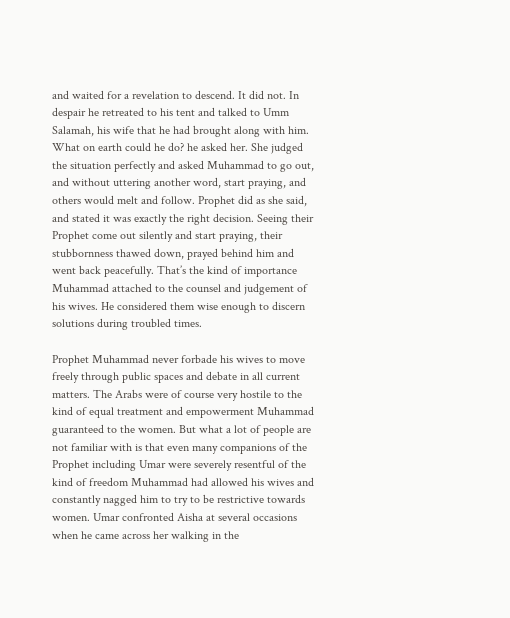and waited for a revelation to descend. It did not. In despair he retreated to his tent and talked to Umm Salamah, his wife that he had brought along with him. What on earth could he do? he asked her. She judged the situation perfectly and asked Muhammad to go out, and without uttering another word, start praying, and others would melt and follow. Prophet did as she said, and stated it was exactly the right decision. Seeing their Prophet come out silently and start praying, their stubbornness thawed down, prayed behind him and went back peacefully. That’s the kind of importance Muhammad attached to the counsel and judgement of his wives. He considered them wise enough to discern solutions during troubled times.

Prophet Muhammad never forbade his wives to move freely through public spaces and debate in all current matters. The Arabs were of course very hostile to the kind of equal treatment and empowerment Muhammad guaranteed to the women. But what a lot of people are not familiar with is that even many companions of the Prophet including Umar were severely resentful of the kind of freedom Muhammad had allowed his wives and constantly nagged him to try to be restrictive towards women. Umar confronted Aisha at several occasions when he came across her walking in the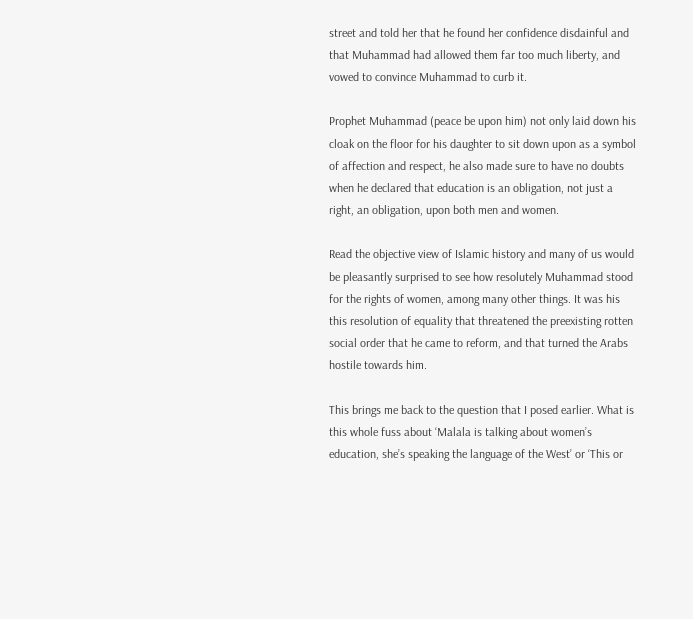street and told her that he found her confidence disdainful and that Muhammad had allowed them far too much liberty, and vowed to convince Muhammad to curb it.

Prophet Muhammad (peace be upon him) not only laid down his cloak on the floor for his daughter to sit down upon as a symbol of affection and respect, he also made sure to have no doubts when he declared that education is an obligation, not just a right, an obligation, upon both men and women.

Read the objective view of Islamic history and many of us would be pleasantly surprised to see how resolutely Muhammad stood for the rights of women, among many other things. It was his this resolution of equality that threatened the preexisting rotten social order that he came to reform, and that turned the Arabs hostile towards him.

This brings me back to the question that I posed earlier. What is this whole fuss about ‘Malala is talking about women’s education, she’s speaking the language of the West’ or ‘This or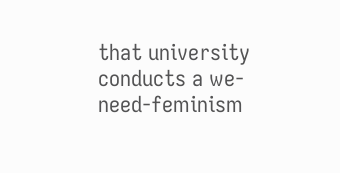that university conducts a we-need-feminism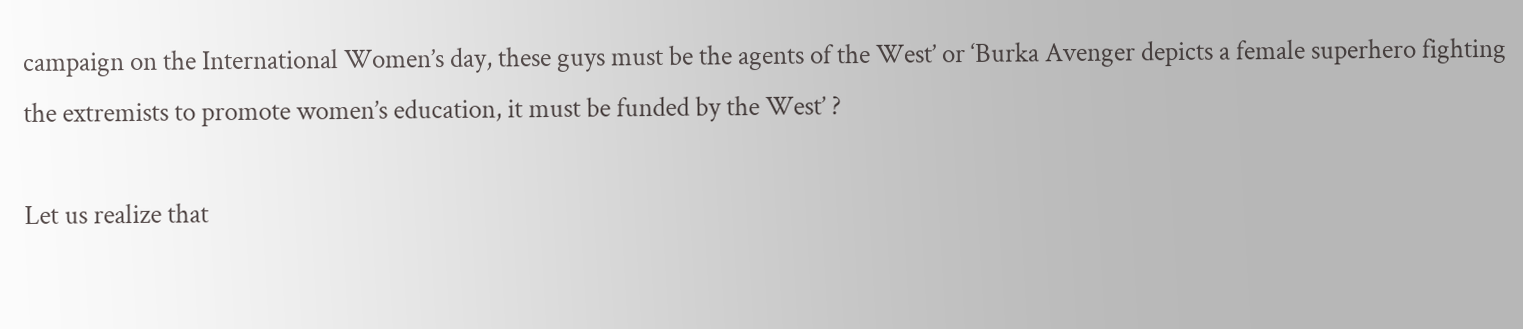campaign on the International Women’s day, these guys must be the agents of the West’ or ‘Burka Avenger depicts a female superhero fighting the extremists to promote women’s education, it must be funded by the West’ ?

Let us realize that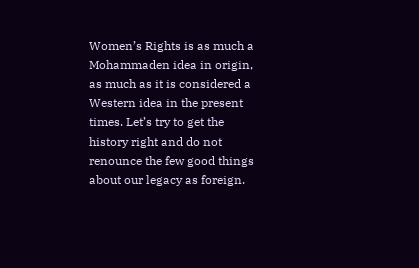Women’s Rights is as much a Mohammaden idea in origin, as much as it is considered a Western idea in the present times. Let’s try to get the history right and do not renounce the few good things about our legacy as foreign.